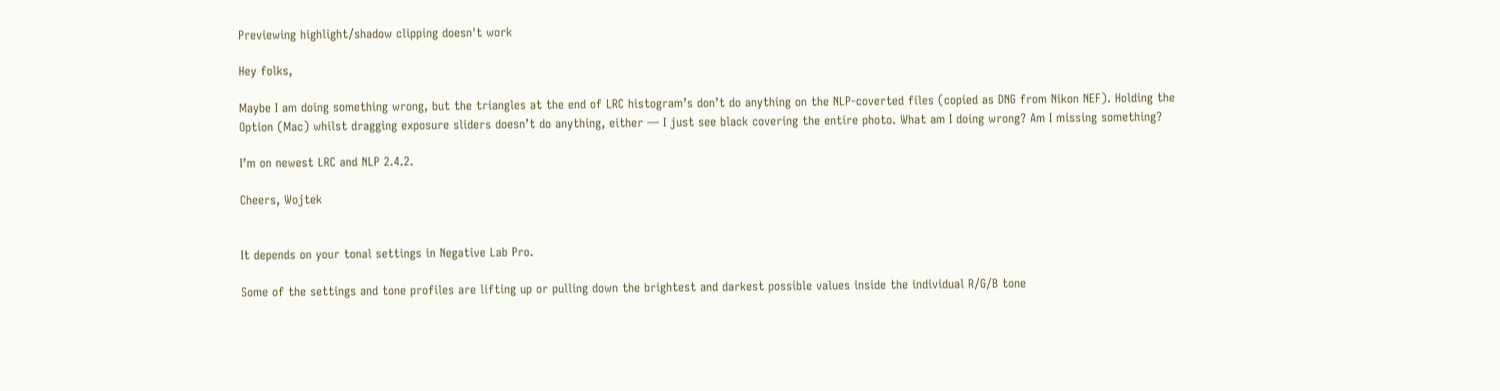Previewing highlight/shadow clipping doesn't work

Hey folks,

Maybe I am doing something wrong, but the triangles at the end of LRC histogram’s don’t do anything on the NLP-coverted files (copied as DNG from Nikon NEF). Holding the Option (Mac) whilst dragging exposure sliders doesn’t do anything, either — I just see black covering the entire photo. What am I doing wrong? Am I missing something?

I’m on newest LRC and NLP 2.4.2.

Cheers, Wojtek


It depends on your tonal settings in Negative Lab Pro.

Some of the settings and tone profiles are lifting up or pulling down the brightest and darkest possible values inside the individual R/G/B tone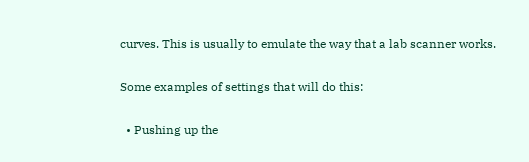curves. This is usually to emulate the way that a lab scanner works.

Some examples of settings that will do this:

  • Pushing up the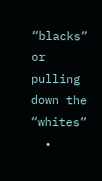“blacks” or pulling down the “whites”
  •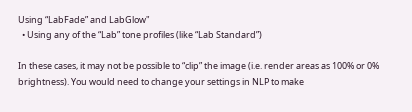Using “LabFade” and LabGlow"
  • Using any of the “Lab” tone profiles (like “Lab Standard”)

In these cases, it may not be possible to “clip” the image (i.e. render areas as 100% or 0% brightness). You would need to change your settings in NLP to make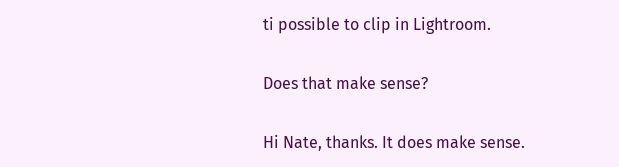ti possible to clip in Lightroom.

Does that make sense?

Hi Nate, thanks. It does make sense.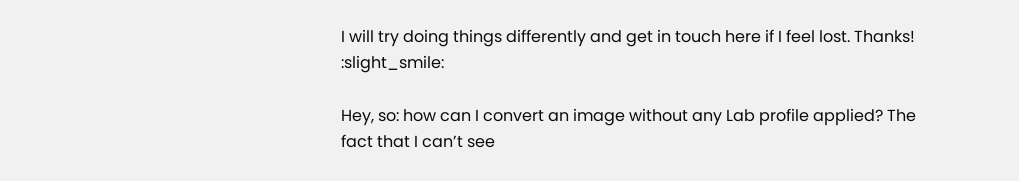I will try doing things differently and get in touch here if I feel lost. Thanks! :slight_smile:

Hey, so: how can I convert an image without any Lab profile applied? The fact that I can’t see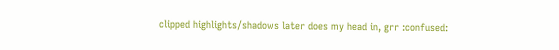clipped highlights/shadows later does my head in, grr :confused: